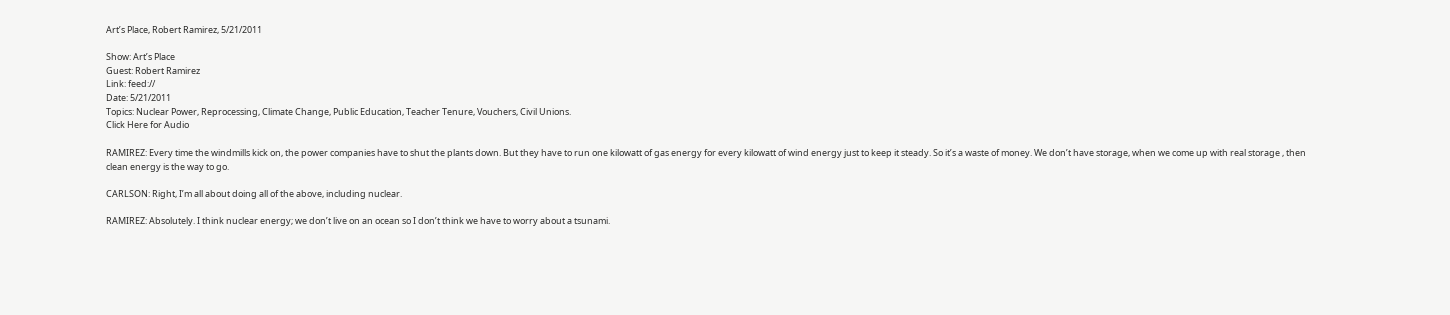Art’s Place, Robert Ramirez, 5/21/2011

Show: Art’s Place
Guest: Robert Ramirez
Link: feed://
Date: 5/21/2011
Topics: Nuclear Power, Reprocessing, Climate Change, Public Education, Teacher Tenure, Vouchers, Civil Unions.
Click Here for Audio

RAMIREZ: Every time the windmills kick on, the power companies have to shut the plants down. But they have to run one kilowatt of gas energy for every kilowatt of wind energy just to keep it steady. So it’s a waste of money. We don’t have storage, when we come up with real storage , then clean energy is the way to go.

CARLSON: Right, I’m all about doing all of the above, including nuclear.

RAMIREZ: Absolutely. I think nuclear energy; we don’t live on an ocean so I don’t think we have to worry about a tsunami.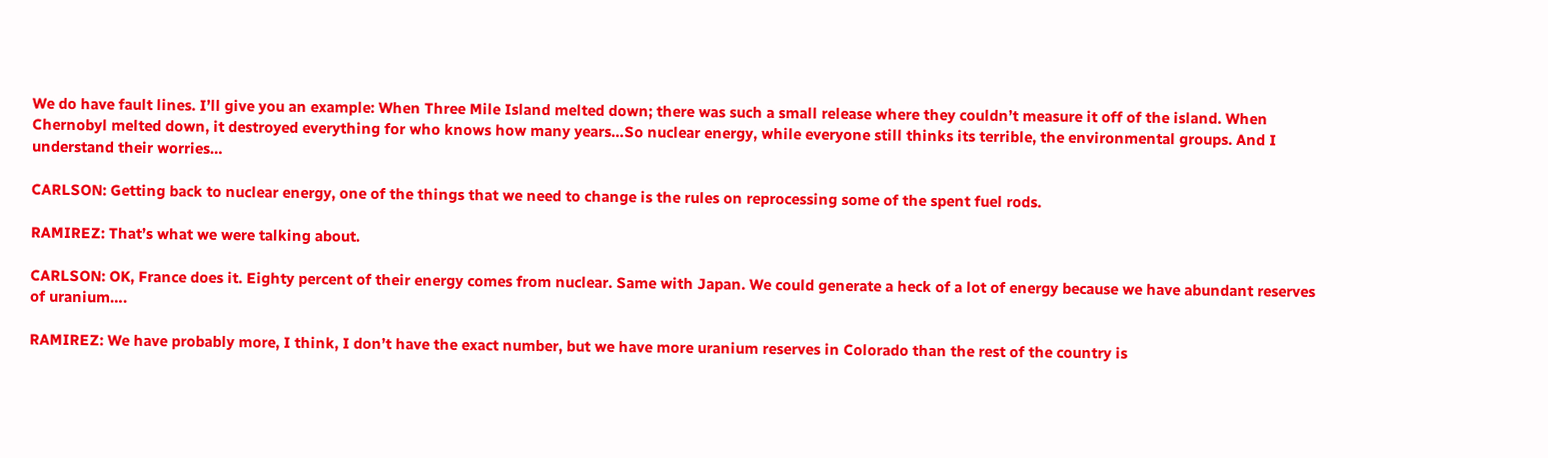We do have fault lines. I’ll give you an example: When Three Mile Island melted down; there was such a small release where they couldn’t measure it off of the island. When Chernobyl melted down, it destroyed everything for who knows how many years…So nuclear energy, while everyone still thinks its terrible, the environmental groups. And I understand their worries…

CARLSON: Getting back to nuclear energy, one of the things that we need to change is the rules on reprocessing some of the spent fuel rods.

RAMIREZ: That’s what we were talking about.

CARLSON: OK, France does it. Eighty percent of their energy comes from nuclear. Same with Japan. We could generate a heck of a lot of energy because we have abundant reserves of uranium….

RAMIREZ: We have probably more, I think, I don’t have the exact number, but we have more uranium reserves in Colorado than the rest of the country is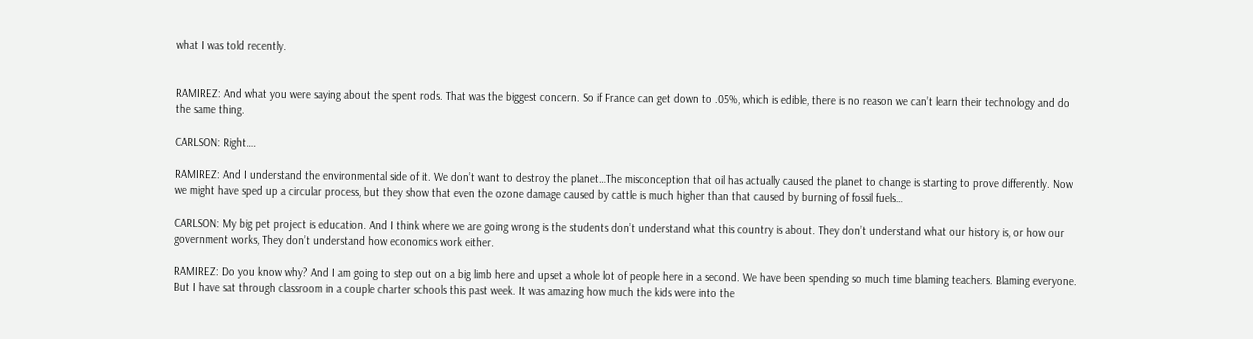what I was told recently.


RAMIREZ: And what you were saying about the spent rods. That was the biggest concern. So if France can get down to .05%, which is edible, there is no reason we can’t learn their technology and do the same thing.

CARLSON: Right….

RAMIREZ: And I understand the environmental side of it. We don’t want to destroy the planet…The misconception that oil has actually caused the planet to change is starting to prove differently. Now we might have sped up a circular process, but they show that even the ozone damage caused by cattle is much higher than that caused by burning of fossil fuels…

CARLSON: My big pet project is education. And I think where we are going wrong is the students don’t understand what this country is about. They don’t understand what our history is, or how our government works, They don’t understand how economics work either.

RAMIREZ: Do you know why? And I am going to step out on a big limb here and upset a whole lot of people here in a second. We have been spending so much time blaming teachers. Blaming everyone. But I have sat through classroom in a couple charter schools this past week. It was amazing how much the kids were into the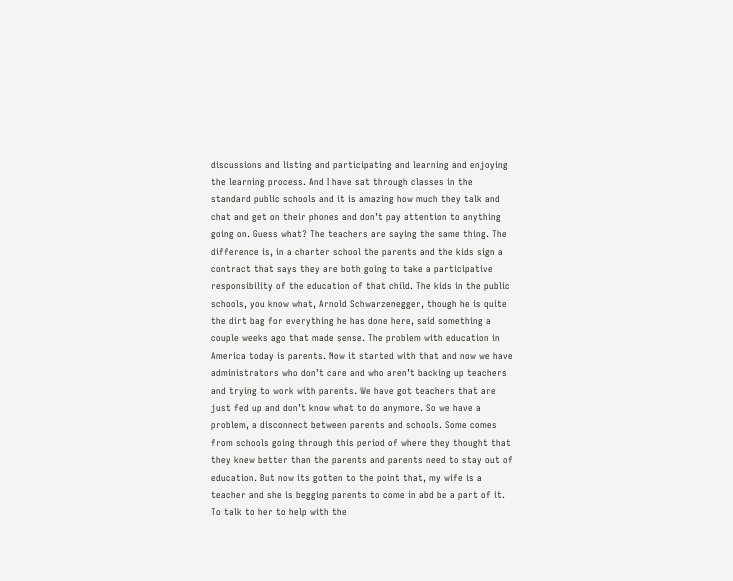discussions and listing and participating and learning and enjoying the learning process. And I have sat through classes in the standard public schools and it is amazing how much they talk and chat and get on their phones and don’t pay attention to anything going on. Guess what? The teachers are saying the same thing. The difference is, in a charter school the parents and the kids sign a contract that says they are both going to take a participative responsibility of the education of that child. The kids in the public schools, you know what, Arnold Schwarzenegger, though he is quite the dirt bag for everything he has done here, said something a couple weeks ago that made sense. The problem with education in America today is parents. Now it started with that and now we have administrators who don’t care and who aren’t backing up teachers and trying to work with parents. We have got teachers that are just fed up and don’t know what to do anymore. So we have a problem, a disconnect between parents and schools. Some comes from schools going through this period of where they thought that they knew better than the parents and parents need to stay out of education. But now its gotten to the point that, my wife is a teacher and she is begging parents to come in abd be a part of it. To talk to her to help with the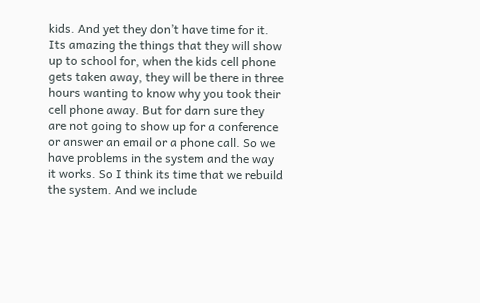kids. And yet they don’t have time for it. Its amazing the things that they will show up to school for, when the kids cell phone gets taken away, they will be there in three hours wanting to know why you took their cell phone away. But for darn sure they are not going to show up for a conference or answer an email or a phone call. So we have problems in the system and the way it works. So I think its time that we rebuild the system. And we include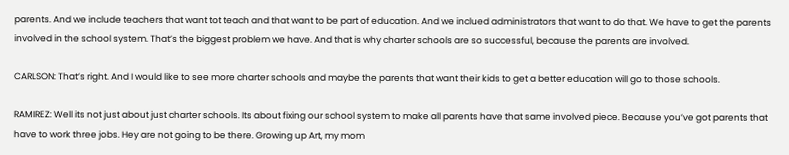parents. And we include teachers that want tot teach and that want to be part of education. And we inclued administrators that want to do that. We have to get the parents involved in the school system. That’s the biggest problem we have. And that is why charter schools are so successful, because the parents are involved.

CARLSON: That’s right. And I would like to see more charter schools and maybe the parents that want their kids to get a better education will go to those schools.

RAMIREZ: Well its not just about just charter schools. Its about fixing our school system to make all parents have that same involved piece. Because you’ve got parents that have to work three jobs. Hey are not going to be there. Growing up Art, my mom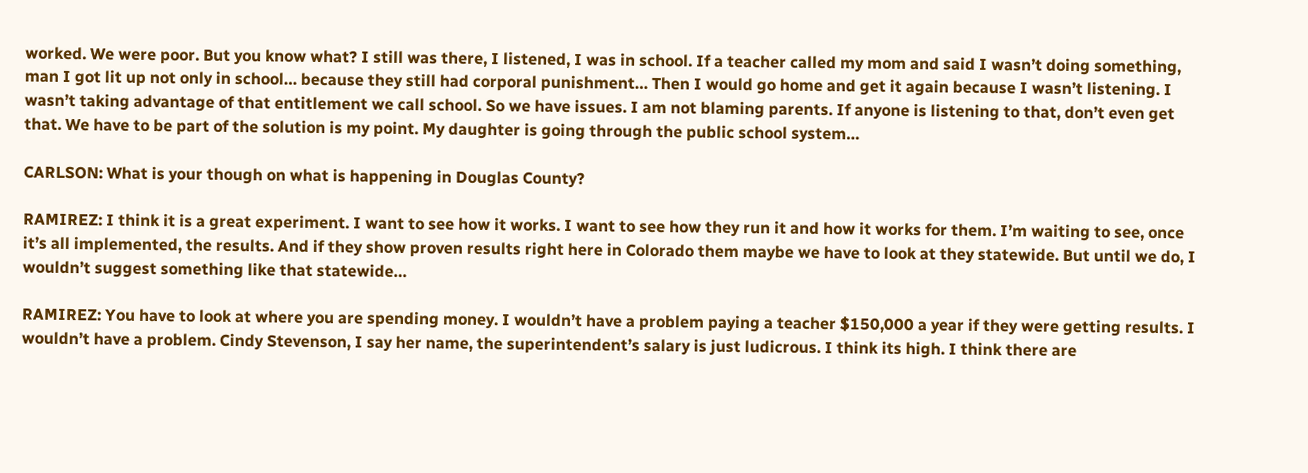worked. We were poor. But you know what? I still was there, I listened, I was in school. If a teacher called my mom and said I wasn’t doing something, man I got lit up not only in school… because they still had corporal punishment… Then I would go home and get it again because I wasn’t listening. I wasn’t taking advantage of that entitlement we call school. So we have issues. I am not blaming parents. If anyone is listening to that, don’t even get that. We have to be part of the solution is my point. My daughter is going through the public school system…

CARLSON: What is your though on what is happening in Douglas County?

RAMIREZ: I think it is a great experiment. I want to see how it works. I want to see how they run it and how it works for them. I’m waiting to see, once it’s all implemented, the results. And if they show proven results right here in Colorado them maybe we have to look at they statewide. But until we do, I wouldn’t suggest something like that statewide…

RAMIREZ: You have to look at where you are spending money. I wouldn’t have a problem paying a teacher $150,000 a year if they were getting results. I wouldn’t have a problem. Cindy Stevenson, I say her name, the superintendent’s salary is just ludicrous. I think its high. I think there are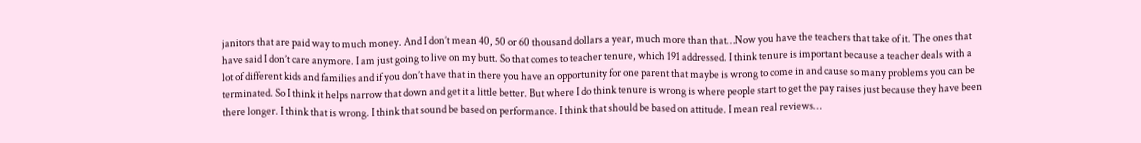janitors that are paid way to much money. And I don’t mean 40, 50 or 60 thousand dollars a year, much more than that…Now you have the teachers that take of it. The ones that have said I don’t care anymore. I am just going to live on my butt. So that comes to teacher tenure, which 191 addressed. I think tenure is important because a teacher deals with a lot of different kids and families and if you don’t have that in there you have an opportunity for one parent that maybe is wrong to come in and cause so many problems you can be terminated. So I think it helps narrow that down and get it a little better. But where I do think tenure is wrong is where people start to get the pay raises just because they have been there longer. I think that is wrong. I think that sound be based on performance. I think that should be based on attitude. I mean real reviews…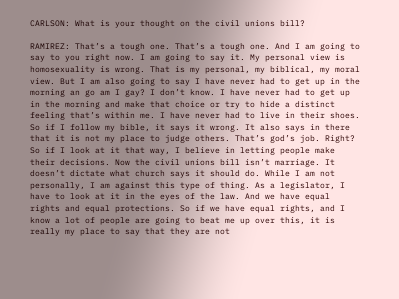CARLSON: What is your thought on the civil unions bill?

RAMIREZ: That’s a tough one. That’s a tough one. And I am going to say to you right now. I am going to say it. My personal view is homosexuality is wrong. That is my personal, my biblical, my moral view. But I am also going to say I have never had to get up in the morning an go am I gay? I don’t know. I have never had to get up in the morning and make that choice or try to hide a distinct feeling that’s within me. I have never had to live in their shoes. So if I follow my bible, it says it wrong. It also says in there that it is not my place to judge others. That’s god’s job. Right? So if I look at it that way, I believe in letting people make their decisions. Now the civil unions bill isn’t marriage. It doesn’t dictate what church says it should do. While I am not personally, I am against this type of thing. As a legislator, I have to look at it in the eyes of the law. And we have equal rights and equal protections. So if we have equal rights, and I know a lot of people are going to beat me up over this, it is really my place to say that they are not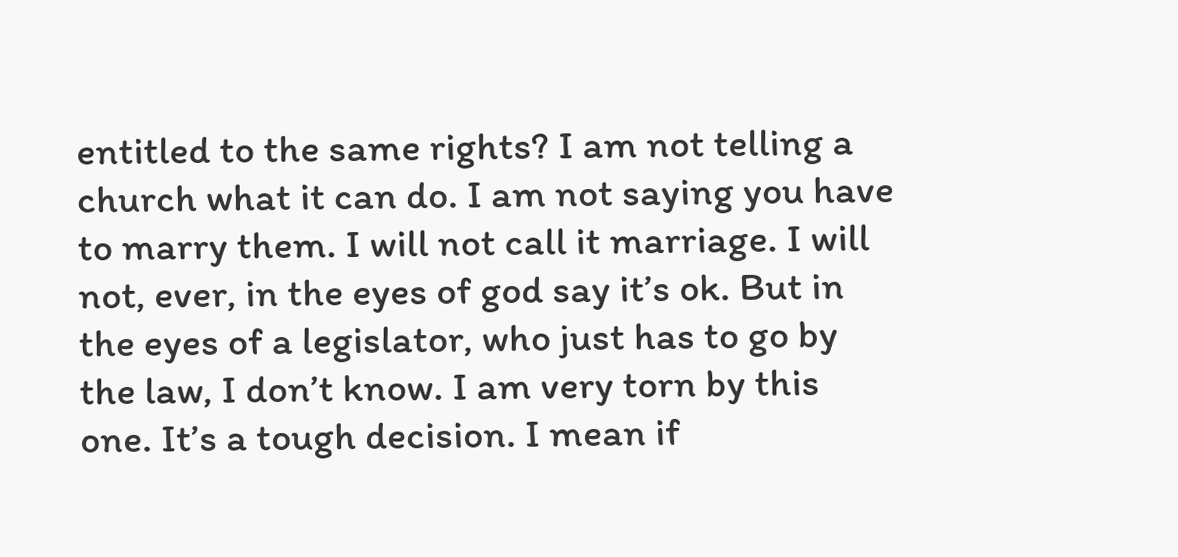entitled to the same rights? I am not telling a church what it can do. I am not saying you have to marry them. I will not call it marriage. I will not, ever, in the eyes of god say it’s ok. But in the eyes of a legislator, who just has to go by the law, I don’t know. I am very torn by this one. It’s a tough decision. I mean if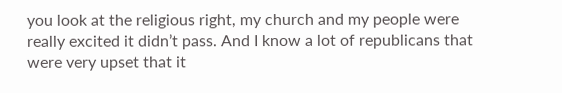you look at the religious right, my church and my people were really excited it didn’t pass. And I know a lot of republicans that were very upset that it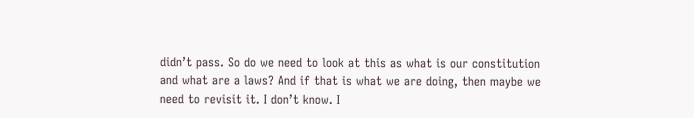didn’t pass. So do we need to look at this as what is our constitution and what are a laws? And if that is what we are doing, then maybe we need to revisit it. I don’t know. I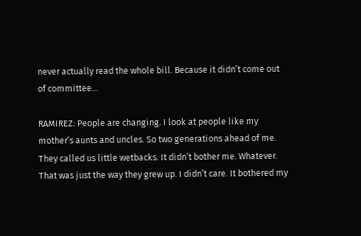never actually read the whole bill. Because it didn’t come out of committee…

RAMIREZ: People are changing. I look at people like my mother’s aunts and uncles. So two generations ahead of me. They called us little wetbacks. It didn’t bother me. Whatever. That was just the way they grew up. I didn’t care. It bothered my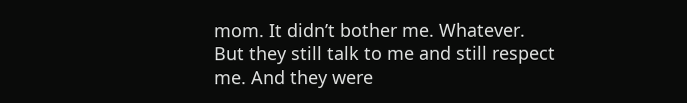mom. It didn’t bother me. Whatever. But they still talk to me and still respect me. And they were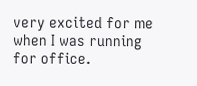very excited for me when I was running for office.